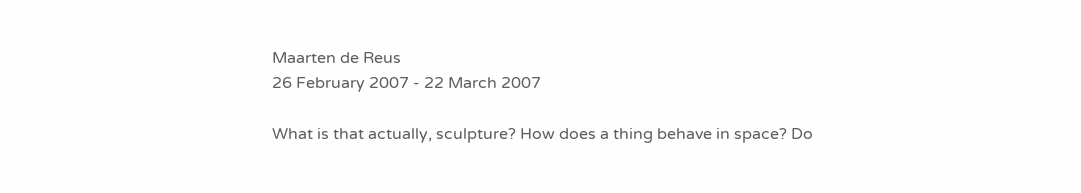Maarten de Reus
26 February 2007 - 22 March 2007

What is that actually, sculpture? How does a thing behave in space? Do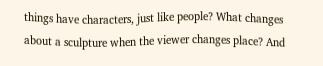things have characters, just like people? What changes about a sculpture when the viewer changes place? And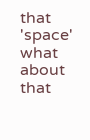that 'space' what about that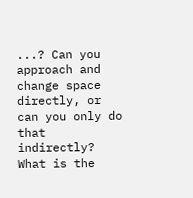...? Can you approach and change space directly, or can you only do that indirectly? What is the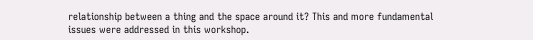relationship between a thing and the space around it? This and more fundamental issues were addressed in this workshop.